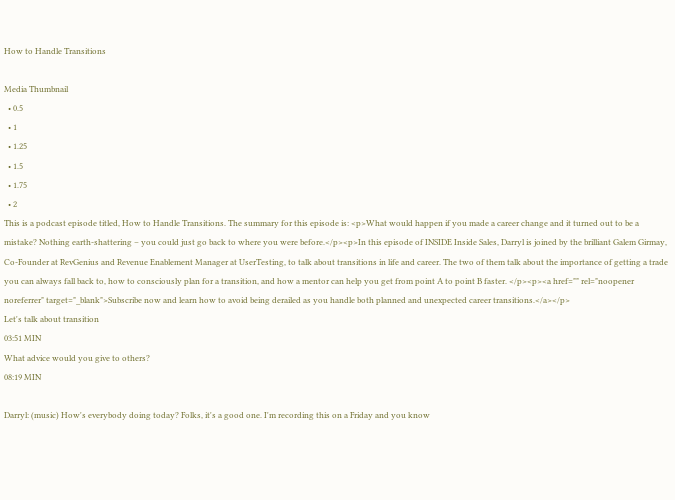How to Handle Transitions

Media Thumbnail
  • 0.5
  • 1
  • 1.25
  • 1.5
  • 1.75
  • 2
This is a podcast episode titled, How to Handle Transitions. The summary for this episode is: <p>What would happen if you made a career change and it turned out to be a mistake? Nothing earth-shattering – you could just go back to where you were before.</p><p>In this episode of INSIDE Inside Sales, Darryl is joined by the brilliant Galem Girmay, Co-Founder at RevGenius and Revenue Enablement Manager at UserTesting, to talk about transitions in life and career. The two of them talk about the importance of getting a trade you can always fall back to, how to consciously plan for a transition, and how a mentor can help you get from point A to point B faster. </p><p><a href="" rel="noopener noreferrer" target="_blank">Subscribe now and learn how to avoid being derailed as you handle both planned and unexpected career transitions.</a></p>
Let's talk about transition
03:51 MIN
What advice would you give to others?
08:19 MIN

Darryl: (music) How's everybody doing today? Folks, it's a good one. I'm recording this on a Friday and you know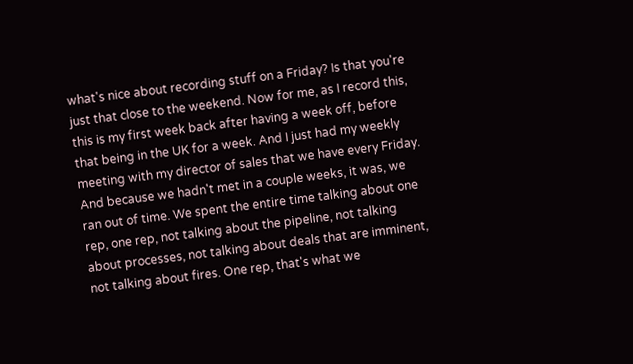what's nice about recording stuff on a Friday? Is that you're just that close to the weekend. Now for me, as I record this, this is my first week back after having a week off, before that being in the UK for a week. And I just had my weekly meeting with my director of sales that we have every Friday. And because we hadn't met in a couple weeks, it was, we ran out of time. We spent the entire time talking about one rep, one rep, not talking about the pipeline, not talking about processes, not talking about deals that are imminent, not talking about fires. One rep, that's what we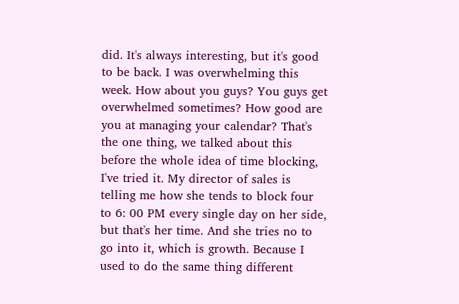did. It's always interesting, but it's good to be back. I was overwhelming this week. How about you guys? You guys get overwhelmed sometimes? How good are you at managing your calendar? That's the one thing, we talked about this before the whole idea of time blocking, I've tried it. My director of sales is telling me how she tends to block four to 6: 00 PM every single day on her side, but that's her time. And she tries no to go into it, which is growth. Because I used to do the same thing different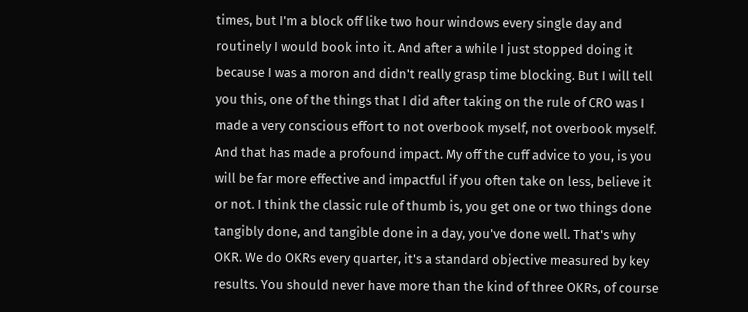times, but I'm a block off like two hour windows every single day and routinely I would book into it. And after a while I just stopped doing it because I was a moron and didn't really grasp time blocking. But I will tell you this, one of the things that I did after taking on the rule of CRO was I made a very conscious effort to not overbook myself, not overbook myself. And that has made a profound impact. My off the cuff advice to you, is you will be far more effective and impactful if you often take on less, believe it or not. I think the classic rule of thumb is, you get one or two things done tangibly done, and tangible done in a day, you've done well. That's why OKR. We do OKRs every quarter, it's a standard objective measured by key results. You should never have more than the kind of three OKRs, of course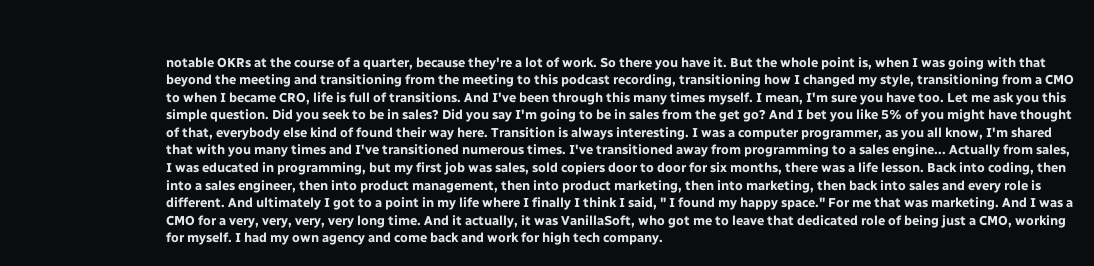notable OKRs at the course of a quarter, because they're a lot of work. So there you have it. But the whole point is, when I was going with that beyond the meeting and transitioning from the meeting to this podcast recording, transitioning how I changed my style, transitioning from a CMO to when I became CRO, life is full of transitions. And I've been through this many times myself. I mean, I'm sure you have too. Let me ask you this simple question. Did you seek to be in sales? Did you say I'm going to be in sales from the get go? And I bet you like 5% of you might have thought of that, everybody else kind of found their way here. Transition is always interesting. I was a computer programmer, as you all know, I'm shared that with you many times and I've transitioned numerous times. I've transitioned away from programming to a sales engine... Actually from sales, I was educated in programming, but my first job was sales, sold copiers door to door for six months, there was a life lesson. Back into coding, then into a sales engineer, then into product management, then into product marketing, then into marketing, then back into sales and every role is different. And ultimately I got to a point in my life where I finally I think I said, " I found my happy space." For me that was marketing. And I was a CMO for a very, very, very, very long time. And it actually, it was VanillaSoft, who got me to leave that dedicated role of being just a CMO, working for myself. I had my own agency and come back and work for high tech company.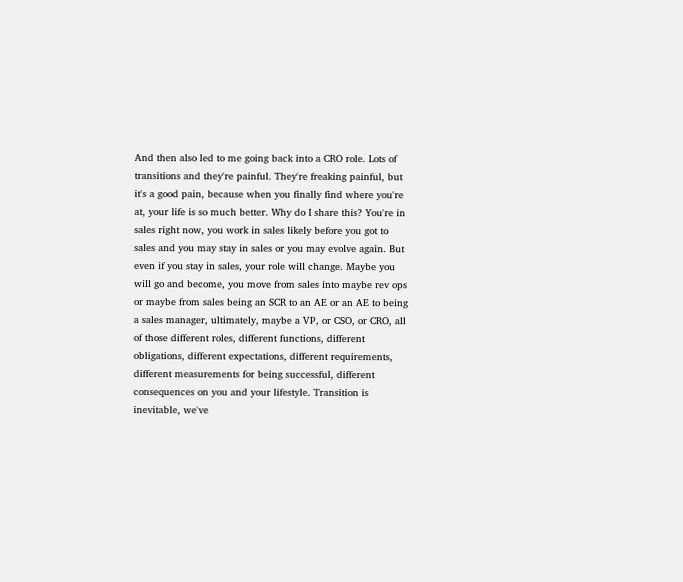And then also led to me going back into a CRO role. Lots of transitions and they're painful. They're freaking painful, but it's a good pain, because when you finally find where you're at, your life is so much better. Why do I share this? You're in sales right now, you work in sales likely before you got to sales and you may stay in sales or you may evolve again. But even if you stay in sales, your role will change. Maybe you will go and become, you move from sales into maybe rev ops or maybe from sales being an SCR to an AE or an AE to being a sales manager, ultimately, maybe a VP, or CSO, or CRO, all of those different roles, different functions, different obligations, different expectations, different requirements, different measurements for being successful, different consequences on you and your lifestyle. Transition is inevitable, we've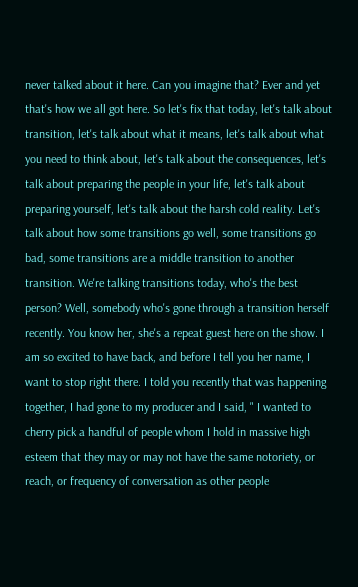never talked about it here. Can you imagine that? Ever and yet that's how we all got here. So let's fix that today, let's talk about transition, let's talk about what it means, let's talk about what you need to think about, let's talk about the consequences, let's talk about preparing the people in your life, let's talk about preparing yourself, let's talk about the harsh cold reality. Let's talk about how some transitions go well, some transitions go bad, some transitions are a middle transition to another transition. We're talking transitions today, who's the best person? Well, somebody who's gone through a transition herself recently. You know her, she's a repeat guest here on the show. I am so excited to have back, and before I tell you her name, I want to stop right there. I told you recently that was happening together, I had gone to my producer and I said, " I wanted to cherry pick a handful of people whom I hold in massive high esteem that they may or may not have the same notoriety, or reach, or frequency of conversation as other people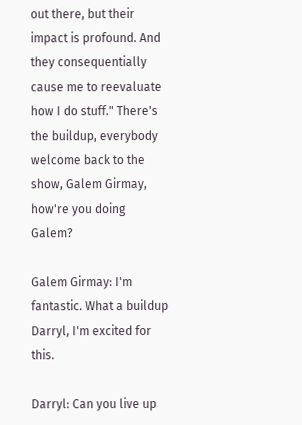out there, but their impact is profound. And they consequentially cause me to reevaluate how I do stuff." There's the buildup, everybody welcome back to the show, Galem Girmay, how're you doing Galem?

Galem Girmay: I'm fantastic. What a buildup Darryl, I'm excited for this.

Darryl: Can you live up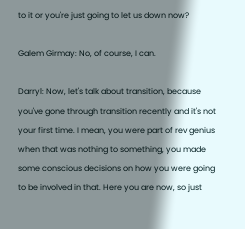to it or you're just going to let us down now?

Galem Girmay: No, of course, I can.

Darryl: Now, let's talk about transition, because you've gone through transition recently and it's not your first time. I mean, you were part of rev genius when that was nothing to something, you made some conscious decisions on how you were going to be involved in that. Here you are now, so just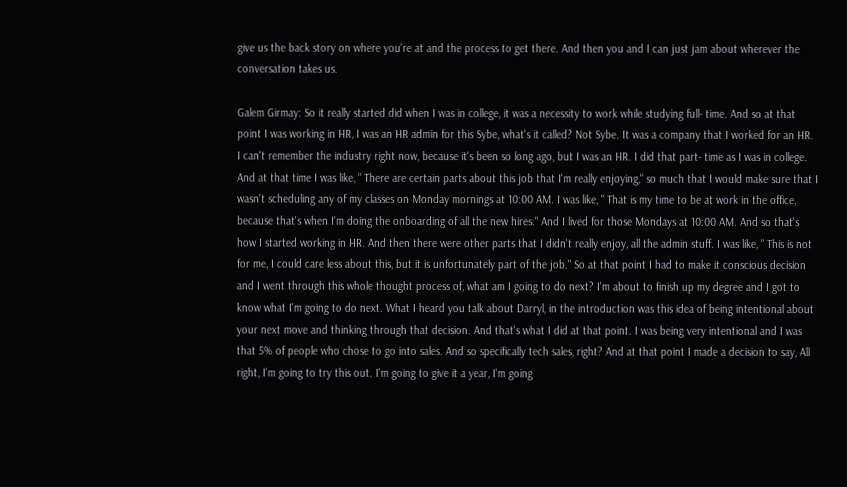give us the back story on where you're at and the process to get there. And then you and I can just jam about wherever the conversation takes us.

Galem Girmay: So it really started did when I was in college, it was a necessity to work while studying full- time. And so at that point I was working in HR, I was an HR admin for this Sybe, what's it called? Not Sybe. It was a company that I worked for an HR. I can't remember the industry right now, because it's been so long ago, but I was an HR. I did that part- time as I was in college. And at that time I was like, " There are certain parts about this job that I'm really enjoying," so much that I would make sure that I wasn't scheduling any of my classes on Monday mornings at 10:00 AM. I was like, " That is my time to be at work in the office, because that's when I'm doing the onboarding of all the new hires." And I lived for those Mondays at 10:00 AM. And so that's how I started working in HR. And then there were other parts that I didn't really enjoy, all the admin stuff. I was like, " This is not for me, I could care less about this, but it is unfortunately part of the job." So at that point I had to make it conscious decision and I went through this whole thought process of, what am I going to do next? I'm about to finish up my degree and I got to know what I'm going to do next. What I heard you talk about Darryl, in the introduction was this idea of being intentional about your next move and thinking through that decision. And that's what I did at that point. I was being very intentional and I was that 5% of people who chose to go into sales. And so specifically tech sales, right? And at that point I made a decision to say, All right, I'm going to try this out. I'm going to give it a year, I'm going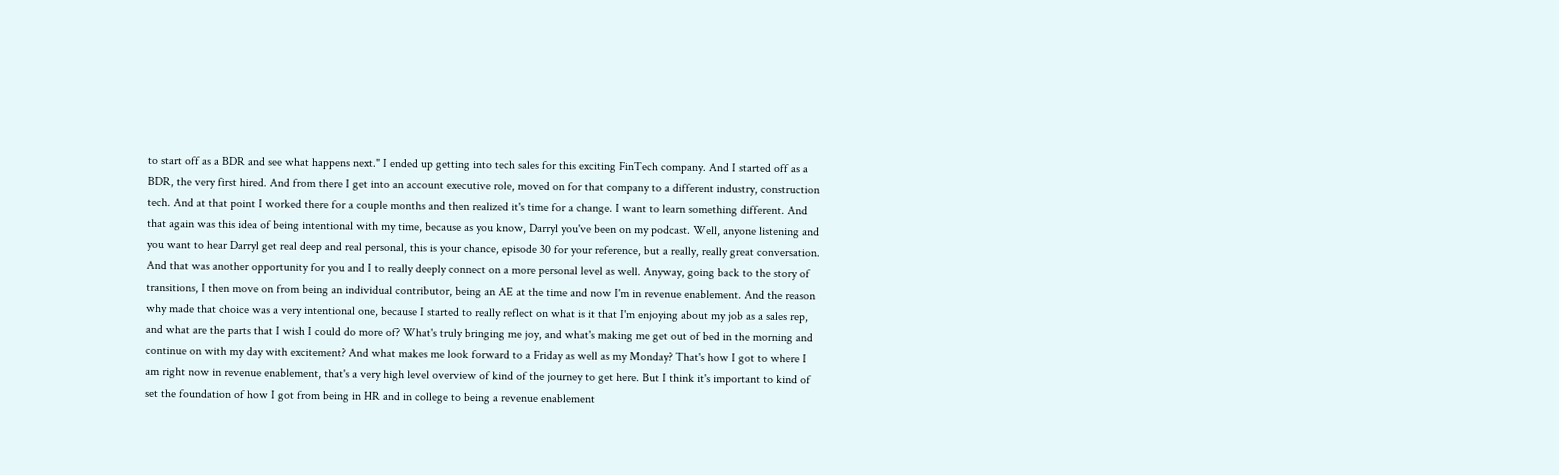to start off as a BDR and see what happens next." I ended up getting into tech sales for this exciting FinTech company. And I started off as a BDR, the very first hired. And from there I get into an account executive role, moved on for that company to a different industry, construction tech. And at that point I worked there for a couple months and then realized it's time for a change. I want to learn something different. And that again was this idea of being intentional with my time, because as you know, Darryl you've been on my podcast. Well, anyone listening and you want to hear Darryl get real deep and real personal, this is your chance, episode 30 for your reference, but a really, really great conversation. And that was another opportunity for you and I to really deeply connect on a more personal level as well. Anyway, going back to the story of transitions, I then move on from being an individual contributor, being an AE at the time and now I'm in revenue enablement. And the reason why made that choice was a very intentional one, because I started to really reflect on what is it that I'm enjoying about my job as a sales rep, and what are the parts that I wish I could do more of? What's truly bringing me joy, and what's making me get out of bed in the morning and continue on with my day with excitement? And what makes me look forward to a Friday as well as my Monday? That's how I got to where I am right now in revenue enablement, that's a very high level overview of kind of the journey to get here. But I think it's important to kind of set the foundation of how I got from being in HR and in college to being a revenue enablement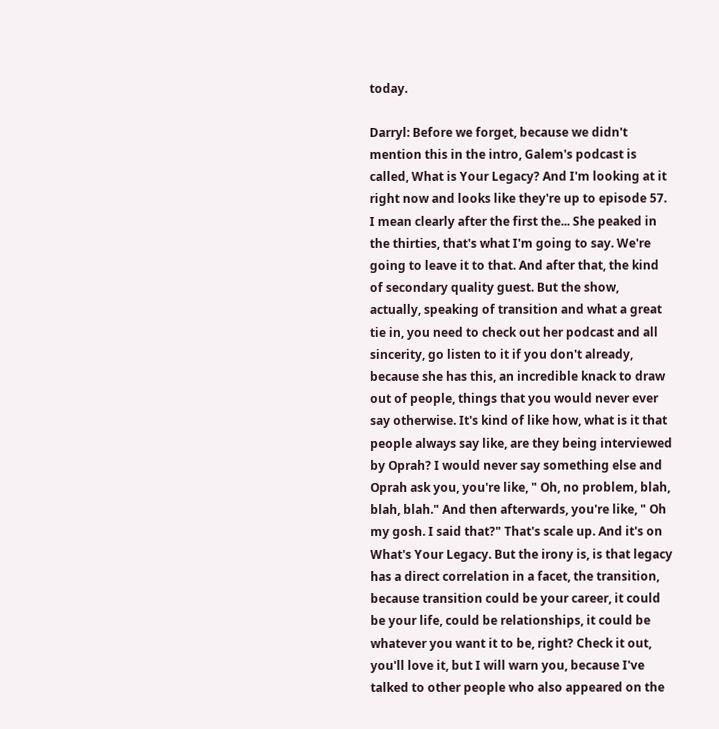today.

Darryl: Before we forget, because we didn't mention this in the intro, Galem's podcast is called, What is Your Legacy? And I'm looking at it right now and looks like they're up to episode 57. I mean clearly after the first the... She peaked in the thirties, that's what I'm going to say. We're going to leave it to that. And after that, the kind of secondary quality guest. But the show, actually, speaking of transition and what a great tie in, you need to check out her podcast and all sincerity, go listen to it if you don't already, because she has this, an incredible knack to draw out of people, things that you would never ever say otherwise. It's kind of like how, what is it that people always say like, are they being interviewed by Oprah? I would never say something else and Oprah ask you, you're like, " Oh, no problem, blah, blah, blah." And then afterwards, you're like, " Oh my gosh. I said that?" That's scale up. And it's on What's Your Legacy. But the irony is, is that legacy has a direct correlation in a facet, the transition, because transition could be your career, it could be your life, could be relationships, it could be whatever you want it to be, right? Check it out, you'll love it, but I will warn you, because I've talked to other people who also appeared on the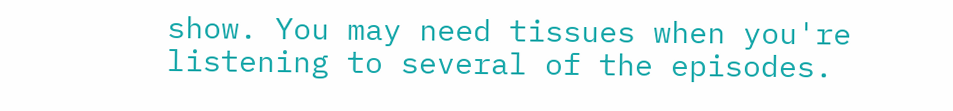show. You may need tissues when you're listening to several of the episodes.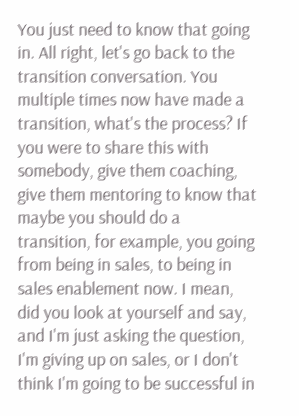You just need to know that going in. All right, let's go back to the transition conversation. You multiple times now have made a transition, what's the process? If you were to share this with somebody, give them coaching, give them mentoring to know that maybe you should do a transition, for example, you going from being in sales, to being in sales enablement now. I mean, did you look at yourself and say, and I'm just asking the question, I'm giving up on sales, or I don't think I'm going to be successful in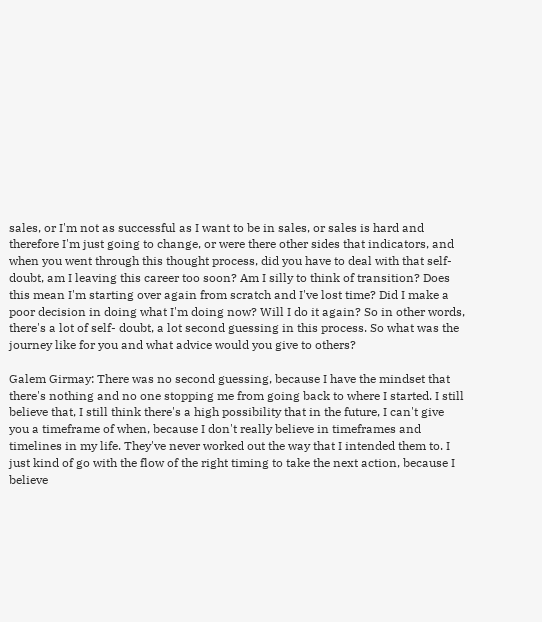sales, or I'm not as successful as I want to be in sales, or sales is hard and therefore I'm just going to change, or were there other sides that indicators, and when you went through this thought process, did you have to deal with that self- doubt, am I leaving this career too soon? Am I silly to think of transition? Does this mean I'm starting over again from scratch and I've lost time? Did I make a poor decision in doing what I'm doing now? Will I do it again? So in other words, there's a lot of self- doubt, a lot second guessing in this process. So what was the journey like for you and what advice would you give to others?

Galem Girmay: There was no second guessing, because I have the mindset that there's nothing and no one stopping me from going back to where I started. I still believe that, I still think there's a high possibility that in the future, I can't give you a timeframe of when, because I don't really believe in timeframes and timelines in my life. They've never worked out the way that I intended them to. I just kind of go with the flow of the right timing to take the next action, because I believe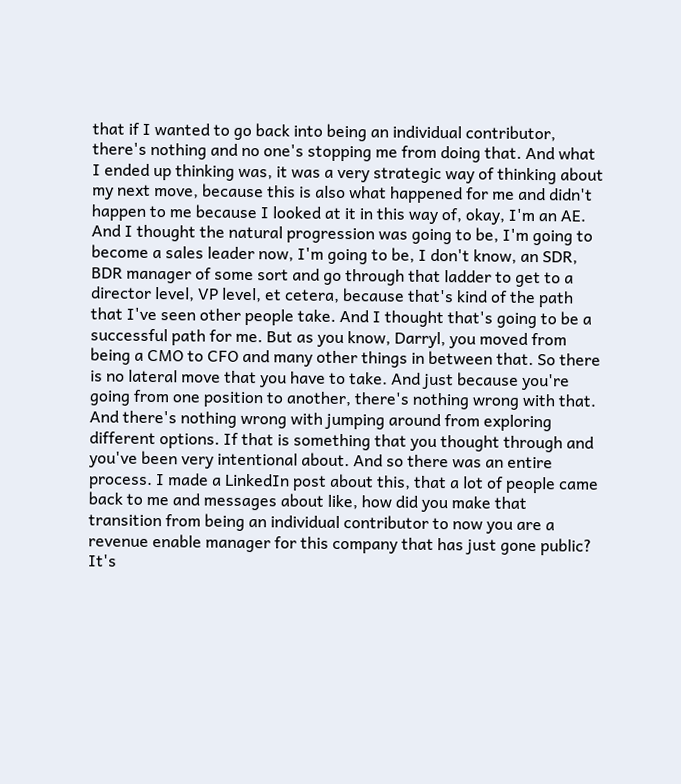that if I wanted to go back into being an individual contributor, there's nothing and no one's stopping me from doing that. And what I ended up thinking was, it was a very strategic way of thinking about my next move, because this is also what happened for me and didn't happen to me because I looked at it in this way of, okay, I'm an AE. And I thought the natural progression was going to be, I'm going to become a sales leader now, I'm going to be, I don't know, an SDR, BDR manager of some sort and go through that ladder to get to a director level, VP level, et cetera, because that's kind of the path that I've seen other people take. And I thought that's going to be a successful path for me. But as you know, Darryl, you moved from being a CMO to CFO and many other things in between that. So there is no lateral move that you have to take. And just because you're going from one position to another, there's nothing wrong with that. And there's nothing wrong with jumping around from exploring different options. If that is something that you thought through and you've been very intentional about. And so there was an entire process. I made a LinkedIn post about this, that a lot of people came back to me and messages about like, how did you make that transition from being an individual contributor to now you are a revenue enable manager for this company that has just gone public? It's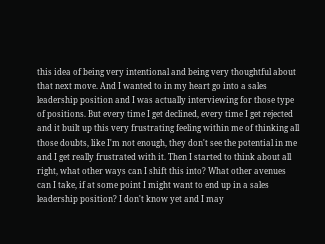this idea of being very intentional and being very thoughtful about that next move. And I wanted to in my heart go into a sales leadership position and I was actually interviewing for those type of positions. But every time I get declined, every time I get rejected and it built up this very frustrating feeling within me of thinking all those doubts, like I'm not enough, they don't see the potential in me and I get really frustrated with it. Then I started to think about all right, what other ways can I shift this into? What other avenues can I take, if at some point I might want to end up in a sales leadership position? I don't know yet and I may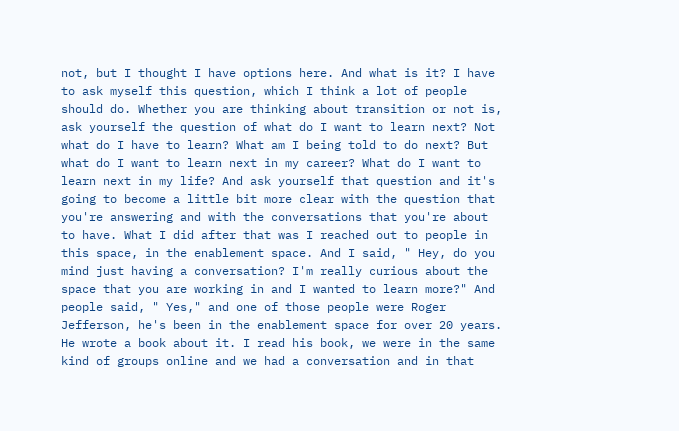not, but I thought I have options here. And what is it? I have to ask myself this question, which I think a lot of people should do. Whether you are thinking about transition or not is, ask yourself the question of what do I want to learn next? Not what do I have to learn? What am I being told to do next? But what do I want to learn next in my career? What do I want to learn next in my life? And ask yourself that question and it's going to become a little bit more clear with the question that you're answering and with the conversations that you're about to have. What I did after that was I reached out to people in this space, in the enablement space. And I said, " Hey, do you mind just having a conversation? I'm really curious about the space that you are working in and I wanted to learn more?" And people said, " Yes," and one of those people were Roger Jefferson, he's been in the enablement space for over 20 years. He wrote a book about it. I read his book, we were in the same kind of groups online and we had a conversation and in that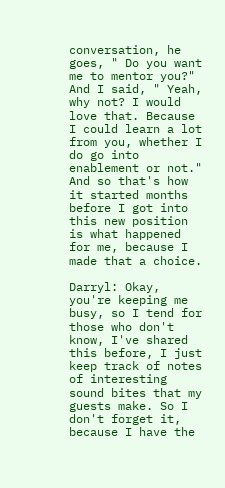conversation, he goes, " Do you want me to mentor you?" And I said, " Yeah, why not? I would love that. Because I could learn a lot from you, whether I do go into enablement or not." And so that's how it started months before I got into this new position is what happened for me, because I made that a choice.

Darryl: Okay, you're keeping me busy, so I tend for those who don't know, I've shared this before, I just keep track of notes of interesting sound bites that my guests make. So I don't forget it, because I have the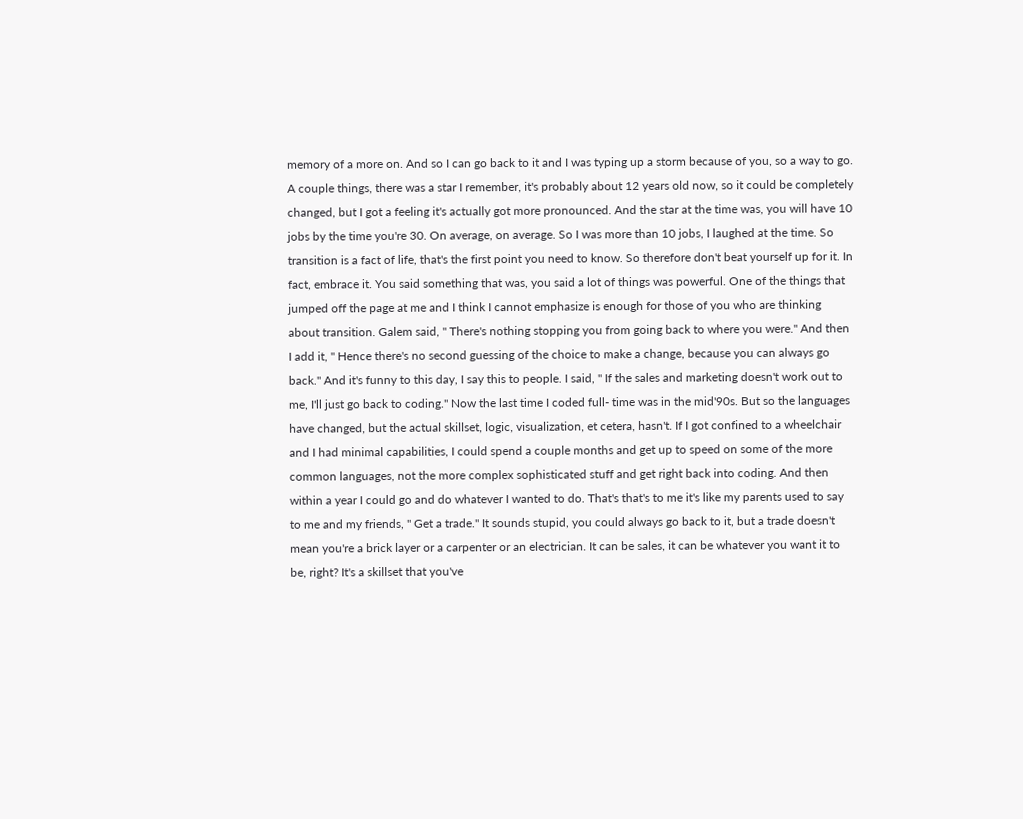memory of a more on. And so I can go back to it and I was typing up a storm because of you, so a way to go. A couple things, there was a star I remember, it's probably about 12 years old now, so it could be completely changed, but I got a feeling it's actually got more pronounced. And the star at the time was, you will have 10 jobs by the time you're 30. On average, on average. So I was more than 10 jobs, I laughed at the time. So transition is a fact of life, that's the first point you need to know. So therefore don't beat yourself up for it. In fact, embrace it. You said something that was, you said a lot of things was powerful. One of the things that jumped off the page at me and I think I cannot emphasize is enough for those of you who are thinking about transition. Galem said, " There's nothing stopping you from going back to where you were." And then I add it, " Hence there's no second guessing of the choice to make a change, because you can always go back." And it's funny to this day, I say this to people. I said, " If the sales and marketing doesn't work out to me, I'll just go back to coding." Now the last time I coded full- time was in the mid'90s. But so the languages have changed, but the actual skillset, logic, visualization, et cetera, hasn't. If I got confined to a wheelchair and I had minimal capabilities, I could spend a couple months and get up to speed on some of the more common languages, not the more complex sophisticated stuff and get right back into coding. And then within a year I could go and do whatever I wanted to do. That's that's to me it's like my parents used to say to me and my friends, " Get a trade." It sounds stupid, you could always go back to it, but a trade doesn't mean you're a brick layer or a carpenter or an electrician. It can be sales, it can be whatever you want it to be, right? It's a skillset that you've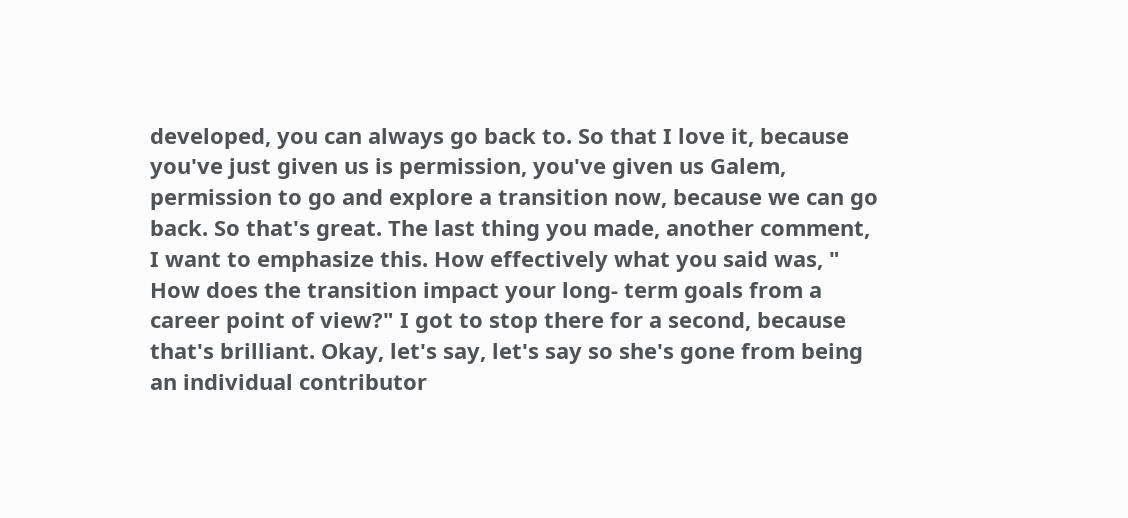developed, you can always go back to. So that I love it, because you've just given us is permission, you've given us Galem, permission to go and explore a transition now, because we can go back. So that's great. The last thing you made, another comment, I want to emphasize this. How effectively what you said was, " How does the transition impact your long- term goals from a career point of view?" I got to stop there for a second, because that's brilliant. Okay, let's say, let's say so she's gone from being an individual contributor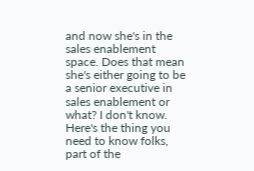and now she's in the sales enablement space. Does that mean she's either going to be a senior executive in sales enablement or what? I don't know. Here's the thing you need to know folks, part of the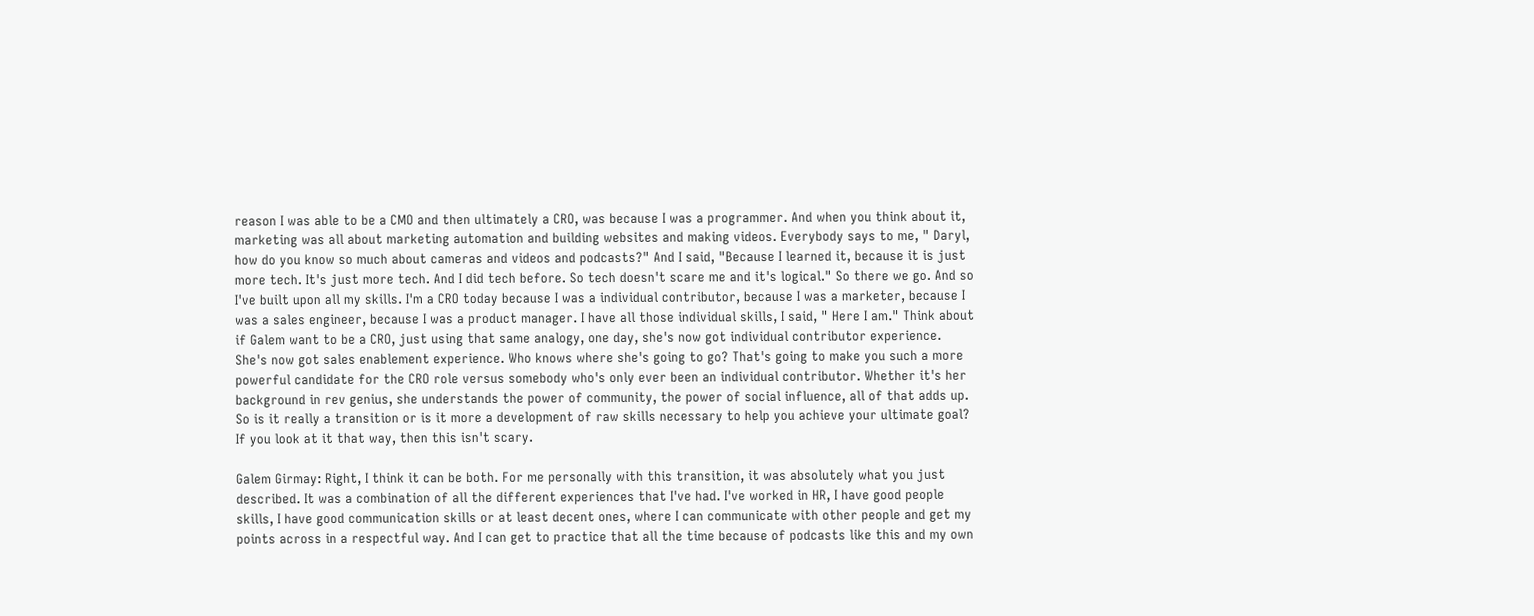reason I was able to be a CMO and then ultimately a CRO, was because I was a programmer. And when you think about it, marketing was all about marketing automation and building websites and making videos. Everybody says to me, " Daryl, how do you know so much about cameras and videos and podcasts?" And I said, "Because I learned it, because it is just more tech. It's just more tech. And I did tech before. So tech doesn't scare me and it's logical." So there we go. And so I've built upon all my skills. I'm a CRO today because I was a individual contributor, because I was a marketer, because I was a sales engineer, because I was a product manager. I have all those individual skills, I said, " Here I am." Think about if Galem want to be a CRO, just using that same analogy, one day, she's now got individual contributor experience. She's now got sales enablement experience. Who knows where she's going to go? That's going to make you such a more powerful candidate for the CRO role versus somebody who's only ever been an individual contributor. Whether it's her background in rev genius, she understands the power of community, the power of social influence, all of that adds up. So is it really a transition or is it more a development of raw skills necessary to help you achieve your ultimate goal? If you look at it that way, then this isn't scary.

Galem Girmay: Right, I think it can be both. For me personally with this transition, it was absolutely what you just described. It was a combination of all the different experiences that I've had. I've worked in HR, I have good people skills, I have good communication skills or at least decent ones, where I can communicate with other people and get my points across in a respectful way. And I can get to practice that all the time because of podcasts like this and my own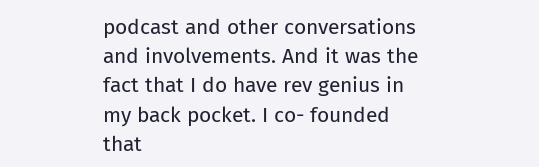podcast and other conversations and involvements. And it was the fact that I do have rev genius in my back pocket. I co- founded that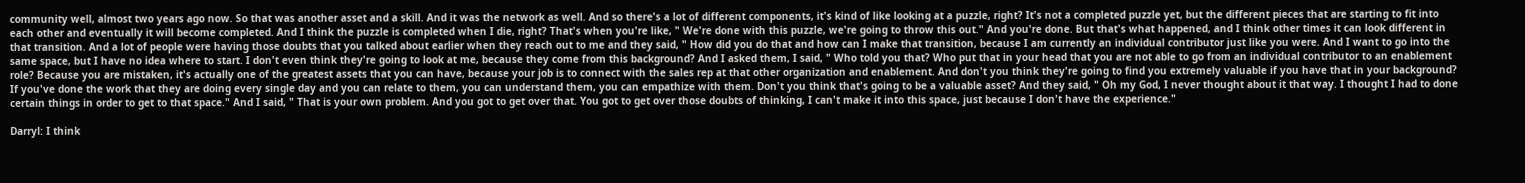community well, almost two years ago now. So that was another asset and a skill. And it was the network as well. And so there's a lot of different components, it's kind of like looking at a puzzle, right? It's not a completed puzzle yet, but the different pieces that are starting to fit into each other and eventually it will become completed. And I think the puzzle is completed when I die, right? That's when you're like, " We're done with this puzzle, we're going to throw this out." And you're done. But that's what happened, and I think other times it can look different in that transition. And a lot of people were having those doubts that you talked about earlier when they reach out to me and they said, " How did you do that and how can I make that transition, because I am currently an individual contributor just like you were. And I want to go into the same space, but I have no idea where to start. I don't even think they're going to look at me, because they come from this background? And I asked them, I said, " Who told you that? Who put that in your head that you are not able to go from an individual contributor to an enablement role? Because you are mistaken, it's actually one of the greatest assets that you can have, because your job is to connect with the sales rep at that other organization and enablement. And don't you think they're going to find you extremely valuable if you have that in your background? If you've done the work that they are doing every single day and you can relate to them, you can understand them, you can empathize with them. Don't you think that's going to be a valuable asset? And they said, " Oh my God, I never thought about it that way. I thought I had to done certain things in order to get to that space." And I said, " That is your own problem. And you got to get over that. You got to get over those doubts of thinking, I can't make it into this space, just because I don't have the experience."

Darryl: I think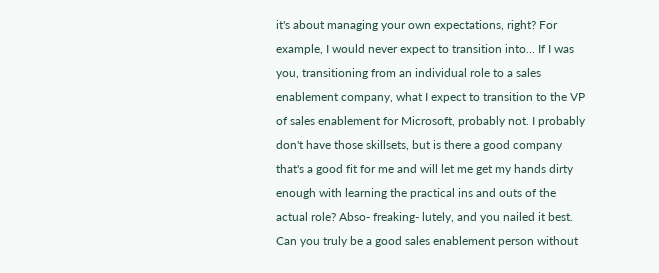it's about managing your own expectations, right? For example, I would never expect to transition into... If I was you, transitioning from an individual role to a sales enablement company, what I expect to transition to the VP of sales enablement for Microsoft, probably not. I probably don't have those skillsets, but is there a good company that's a good fit for me and will let me get my hands dirty enough with learning the practical ins and outs of the actual role? Abso- freaking- lutely, and you nailed it best. Can you truly be a good sales enablement person without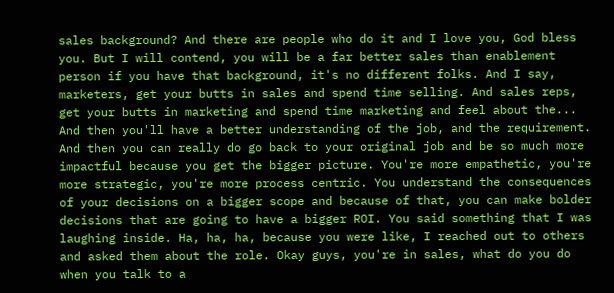sales background? And there are people who do it and I love you, God bless you. But I will contend, you will be a far better sales than enablement person if you have that background, it's no different folks. And I say, marketers, get your butts in sales and spend time selling. And sales reps, get your butts in marketing and spend time marketing and feel about the... And then you'll have a better understanding of the job, and the requirement. And then you can really do go back to your original job and be so much more impactful because you get the bigger picture. You're more empathetic, you're more strategic, you're more process centric. You understand the consequences of your decisions on a bigger scope and because of that, you can make bolder decisions that are going to have a bigger ROI. You said something that I was laughing inside. Ha, ha, ha, because you were like, I reached out to others and asked them about the role. Okay guys, you're in sales, what do you do when you talk to a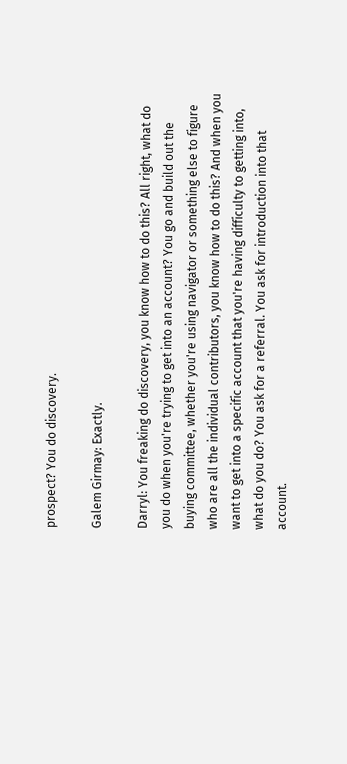prospect? You do discovery.

Galem Girmay: Exactly.

Darryl: You freaking do discovery, you know how to do this? All right, what do you do when you're trying to get into an account? You go and build out the buying committee, whether you're using navigator or something else to figure who are all the individual contributors, you know how to do this? And when you want to get into a specific account that you're having difficulty to getting into, what do you do? You ask for a referral. You ask for introduction into that account.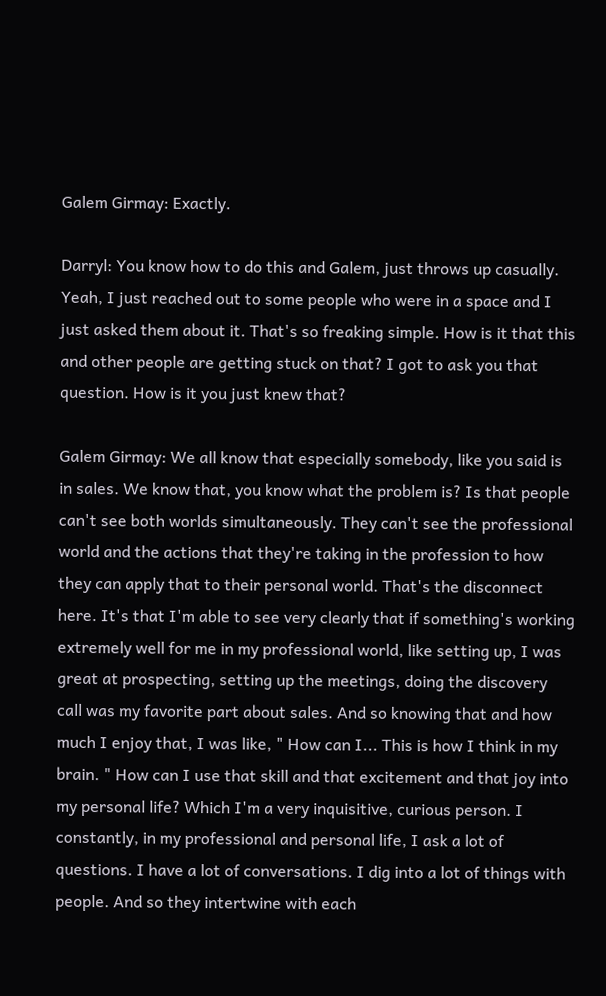Galem Girmay: Exactly.

Darryl: You know how to do this and Galem, just throws up casually. Yeah, I just reached out to some people who were in a space and I just asked them about it. That's so freaking simple. How is it that this and other people are getting stuck on that? I got to ask you that question. How is it you just knew that?

Galem Girmay: We all know that especially somebody, like you said is in sales. We know that, you know what the problem is? Is that people can't see both worlds simultaneously. They can't see the professional world and the actions that they're taking in the profession to how they can apply that to their personal world. That's the disconnect here. It's that I'm able to see very clearly that if something's working extremely well for me in my professional world, like setting up, I was great at prospecting, setting up the meetings, doing the discovery call was my favorite part about sales. And so knowing that and how much I enjoy that, I was like, " How can I... This is how I think in my brain. " How can I use that skill and that excitement and that joy into my personal life? Which I'm a very inquisitive, curious person. I constantly, in my professional and personal life, I ask a lot of questions. I have a lot of conversations. I dig into a lot of things with people. And so they intertwine with each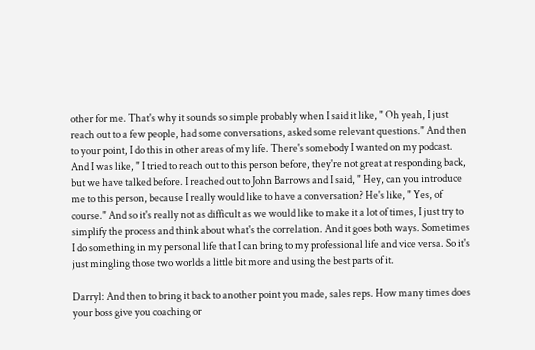other for me. That's why it sounds so simple probably when I said it like, " Oh yeah, I just reach out to a few people, had some conversations, asked some relevant questions." And then to your point, I do this in other areas of my life. There's somebody I wanted on my podcast. And I was like, " I tried to reach out to this person before, they're not great at responding back, but we have talked before. I reached out to John Barrows and I said, " Hey, can you introduce me to this person, because I really would like to have a conversation? He's like, " Yes, of course." And so it's really not as difficult as we would like to make it a lot of times, I just try to simplify the process and think about what's the correlation. And it goes both ways. Sometimes I do something in my personal life that I can bring to my professional life and vice versa. So it's just mingling those two worlds a little bit more and using the best parts of it.

Darryl: And then to bring it back to another point you made, sales reps. How many times does your boss give you coaching or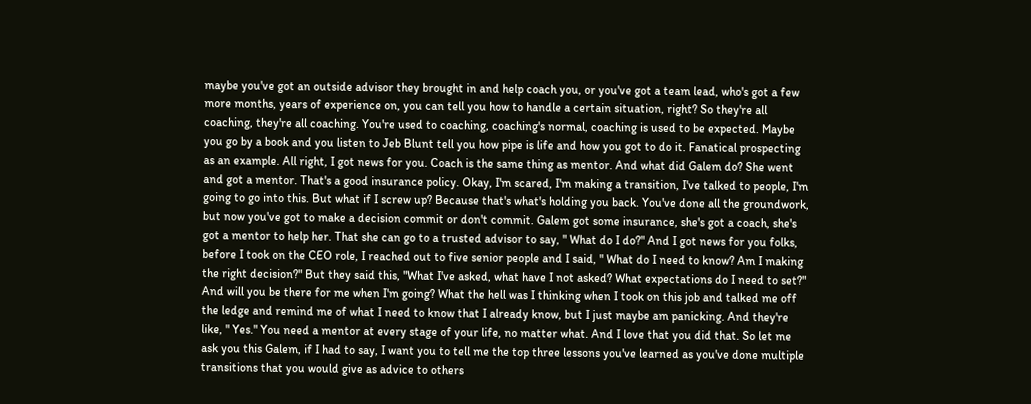maybe you've got an outside advisor they brought in and help coach you, or you've got a team lead, who's got a few more months, years of experience on, you can tell you how to handle a certain situation, right? So they're all coaching, they're all coaching. You're used to coaching, coaching's normal, coaching is used to be expected. Maybe you go by a book and you listen to Jeb Blunt tell you how pipe is life and how you got to do it. Fanatical prospecting as an example. All right, I got news for you. Coach is the same thing as mentor. And what did Galem do? She went and got a mentor. That's a good insurance policy. Okay, I'm scared, I'm making a transition, I've talked to people, I'm going to go into this. But what if I screw up? Because that's what's holding you back. You've done all the groundwork, but now you've got to make a decision commit or don't commit. Galem got some insurance, she's got a coach, she's got a mentor to help her. That she can go to a trusted advisor to say, " What do I do?" And I got news for you folks, before I took on the CEO role, I reached out to five senior people and I said, " What do I need to know? Am I making the right decision?" But they said this, "What I've asked, what have I not asked? What expectations do I need to set?" And will you be there for me when I'm going? What the hell was I thinking when I took on this job and talked me off the ledge and remind me of what I need to know that I already know, but I just maybe am panicking. And they're like, " Yes." You need a mentor at every stage of your life, no matter what. And I love that you did that. So let me ask you this Galem, if I had to say, I want you to tell me the top three lessons you've learned as you've done multiple transitions that you would give as advice to others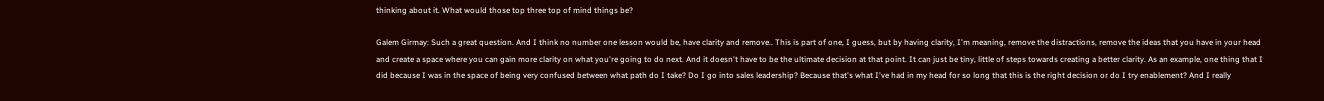thinking about it. What would those top three top of mind things be?

Galem Girmay: Such a great question. And I think no number one lesson would be, have clarity and remove.. This is part of one, I guess, but by having clarity, I'm meaning, remove the distractions, remove the ideas that you have in your head and create a space where you can gain more clarity on what you're going to do next. And it doesn't have to be the ultimate decision at that point. It can just be tiny, little of steps towards creating a better clarity. As an example, one thing that I did because I was in the space of being very confused between what path do I take? Do I go into sales leadership? Because that's what I've had in my head for so long that this is the right decision or do I try enablement? And I really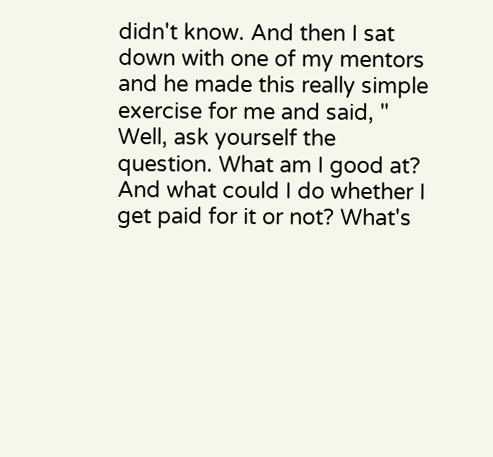didn't know. And then I sat down with one of my mentors and he made this really simple exercise for me and said, " Well, ask yourself the question. What am I good at? And what could I do whether I get paid for it or not? What's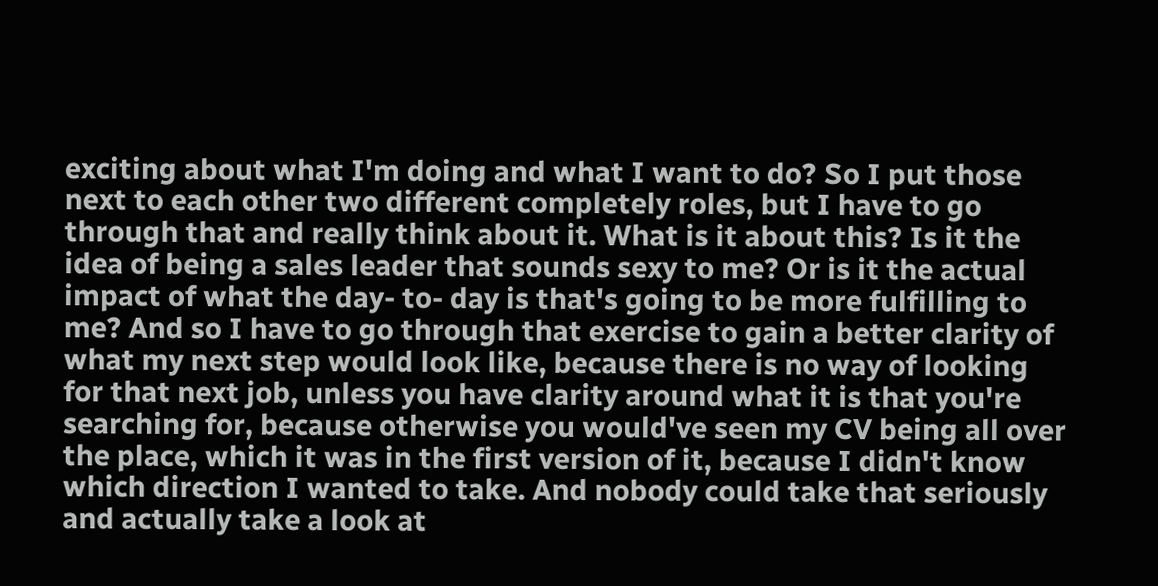exciting about what I'm doing and what I want to do? So I put those next to each other two different completely roles, but I have to go through that and really think about it. What is it about this? Is it the idea of being a sales leader that sounds sexy to me? Or is it the actual impact of what the day- to- day is that's going to be more fulfilling to me? And so I have to go through that exercise to gain a better clarity of what my next step would look like, because there is no way of looking for that next job, unless you have clarity around what it is that you're searching for, because otherwise you would've seen my CV being all over the place, which it was in the first version of it, because I didn't know which direction I wanted to take. And nobody could take that seriously and actually take a look at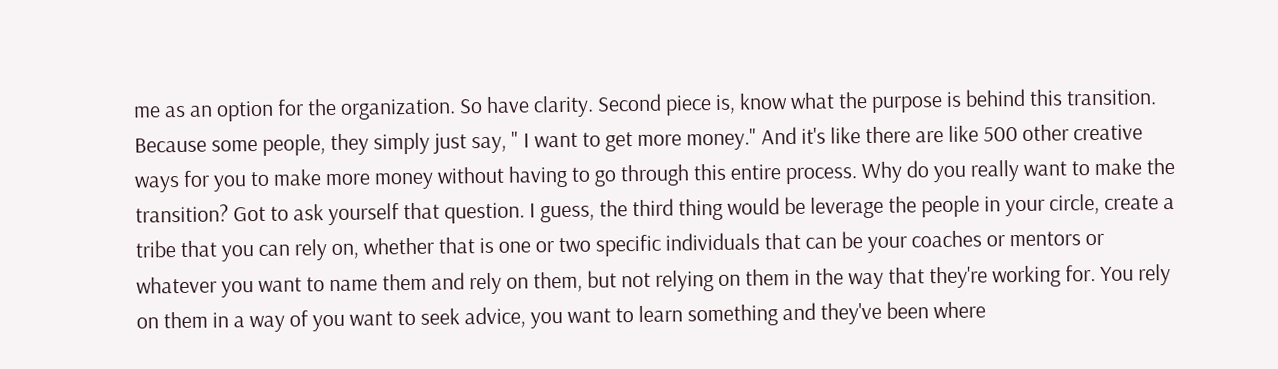me as an option for the organization. So have clarity. Second piece is, know what the purpose is behind this transition. Because some people, they simply just say, " I want to get more money." And it's like there are like 500 other creative ways for you to make more money without having to go through this entire process. Why do you really want to make the transition? Got to ask yourself that question. I guess, the third thing would be leverage the people in your circle, create a tribe that you can rely on, whether that is one or two specific individuals that can be your coaches or mentors or whatever you want to name them and rely on them, but not relying on them in the way that they're working for. You rely on them in a way of you want to seek advice, you want to learn something and they've been where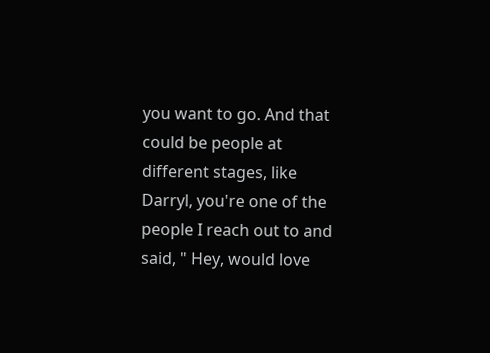you want to go. And that could be people at different stages, like Darryl, you're one of the people I reach out to and said, " Hey, would love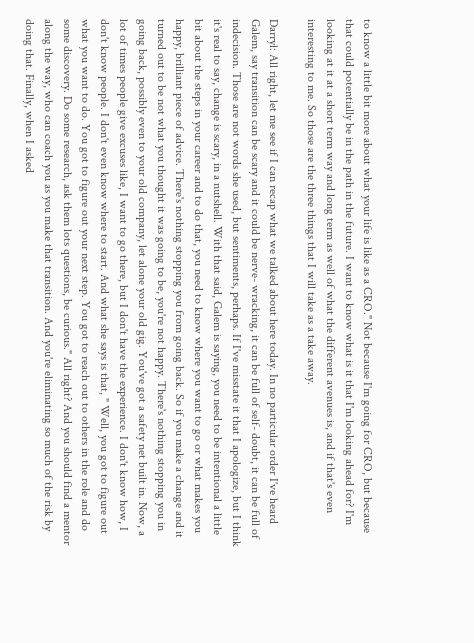to know a little bit more about what your life is like as a CRO." Not because I'm going for CRO, but because that could potentially be in the path in the future. I want to know what is it that I'm looking ahead for? I'm looking at it at a short term way and long term as well of what the different avenues is, and if that's even interesting to me. So those are the three things that I will take as a take away.

Darryl: All right, let me see if I can recap what we talked about here today. In no particular order I've heard Galem, say transition can be scary and it could be nerve- wracking, it can be full of self- doubt, it can be full of indecision. Those are not words she used, but sentiments, perhaps. If I've misstate it that I apologize, but I think it's real to say, change is scary, in a nutshell. With that said, Galem is saying, you need to be intentional a little bit about the steps in your career and to do that, you need to know where you want to go or what makes you happy, brilliant piece of advice. There's nothing stopping you from going back. So if you make a change and it turned out to be not what you thought it was going to be, you're not happy. There's nothing stopping you in going back, possibly even to your old company, let alone your old gig. You've got a safety net built in. Now, a lot of times people give excuses like, I want to go there, but I don't have the experience. I don't know how, I don't know people. I don't even know where to start. And what she says is that, " Well, you got to figure out what you want to do. You got to figure out your next step. You got to reach out to others in the role and do some discovery. Do some research, ask them lots questions, be curious." All right? And you should find a mentor along the way, who can coach you as you make that transition. And you're eliminating so much of the risk by doing that. Finally, when I asked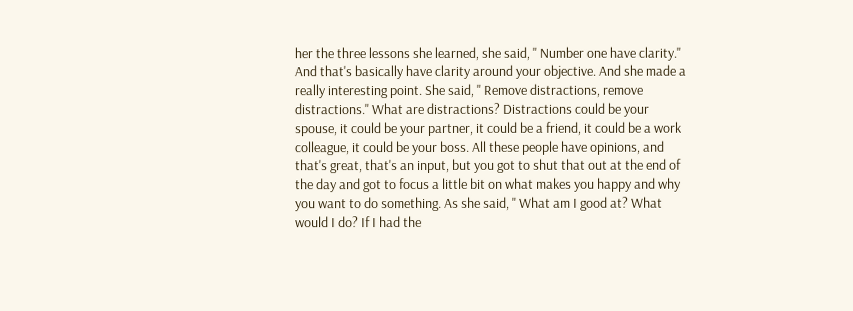her the three lessons she learned, she said, " Number one have clarity." And that's basically have clarity around your objective. And she made a really interesting point. She said, " Remove distractions, remove distractions." What are distractions? Distractions could be your spouse, it could be your partner, it could be a friend, it could be a work colleague, it could be your boss. All these people have opinions, and that's great, that's an input, but you got to shut that out at the end of the day and got to focus a little bit on what makes you happy and why you want to do something. As she said, " What am I good at? What would I do? If I had the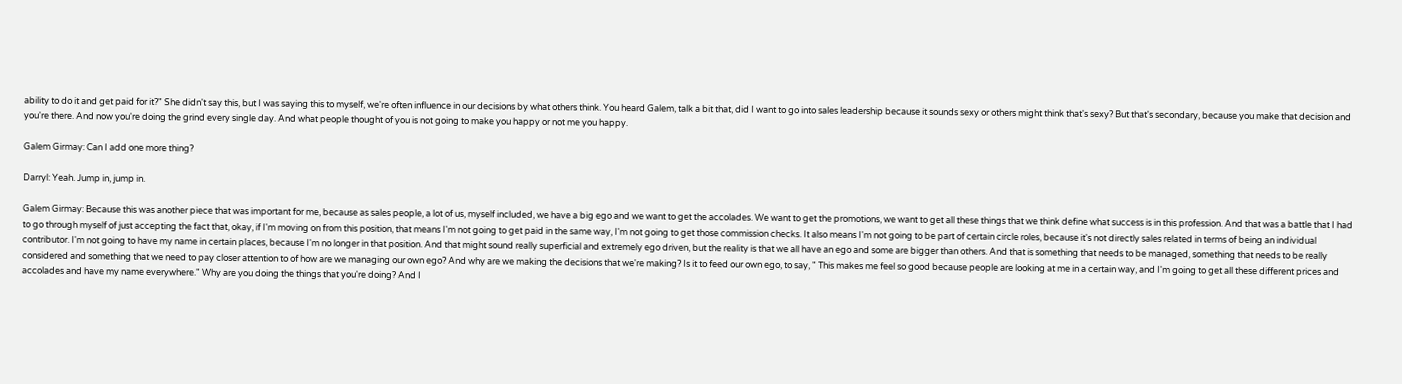ability to do it and get paid for it?" She didn't say this, but I was saying this to myself, we're often influence in our decisions by what others think. You heard Galem, talk a bit that, did I want to go into sales leadership because it sounds sexy or others might think that's sexy? But that's secondary, because you make that decision and you're there. And now you're doing the grind every single day. And what people thought of you is not going to make you happy or not me you happy.

Galem Girmay: Can I add one more thing?

Darryl: Yeah. Jump in, jump in.

Galem Girmay: Because this was another piece that was important for me, because as sales people, a lot of us, myself included, we have a big ego and we want to get the accolades. We want to get the promotions, we want to get all these things that we think define what success is in this profession. And that was a battle that I had to go through myself of just accepting the fact that, okay, if I'm moving on from this position, that means I'm not going to get paid in the same way, I'm not going to get those commission checks. It also means I'm not going to be part of certain circle roles, because it's not directly sales related in terms of being an individual contributor. I'm not going to have my name in certain places, because I'm no longer in that position. And that might sound really superficial and extremely ego driven, but the reality is that we all have an ego and some are bigger than others. And that is something that needs to be managed, something that needs to be really considered and something that we need to pay closer attention to of how are we managing our own ego? And why are we making the decisions that we're making? Is it to feed our own ego, to say, " This makes me feel so good because people are looking at me in a certain way, and I'm going to get all these different prices and accolades and have my name everywhere." Why are you doing the things that you're doing? And I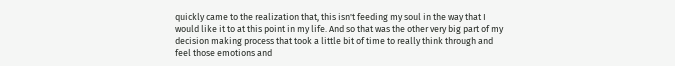quickly came to the realization that, this isn't feeding my soul in the way that I would like it to at this point in my life. And so that was the other very big part of my decision making process that took a little bit of time to really think through and feel those emotions and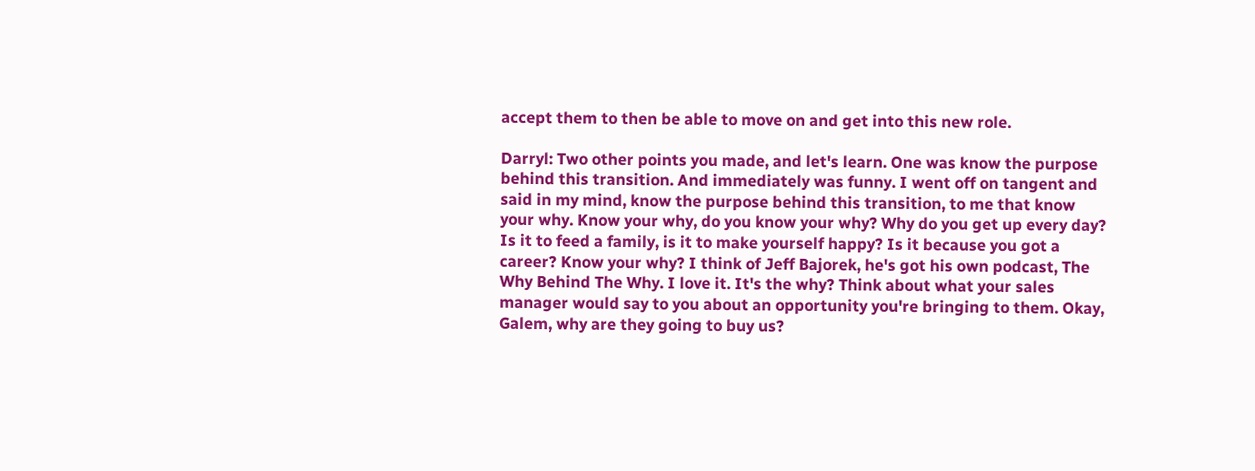accept them to then be able to move on and get into this new role.

Darryl: Two other points you made, and let's learn. One was know the purpose behind this transition. And immediately was funny. I went off on tangent and said in my mind, know the purpose behind this transition, to me that know your why. Know your why, do you know your why? Why do you get up every day? Is it to feed a family, is it to make yourself happy? Is it because you got a career? Know your why? I think of Jeff Bajorek, he's got his own podcast, The Why Behind The Why. I love it. It's the why? Think about what your sales manager would say to you about an opportunity you're bringing to them. Okay, Galem, why are they going to buy us?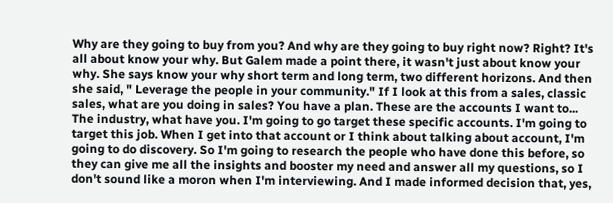Why are they going to buy from you? And why are they going to buy right now? Right? It's all about know your why. But Galem made a point there, it wasn't just about know your why. She says know your why short term and long term, two different horizons. And then she said, " Leverage the people in your community." If I look at this from a sales, classic sales, what are you doing in sales? You have a plan. These are the accounts I want to... The industry, what have you. I'm going to go target these specific accounts. I'm going to target this job. When I get into that account or I think about talking about account, I'm going to do discovery. So I'm going to research the people who have done this before, so they can give me all the insights and booster my need and answer all my questions, so I don't sound like a moron when I'm interviewing. And I made informed decision that, yes,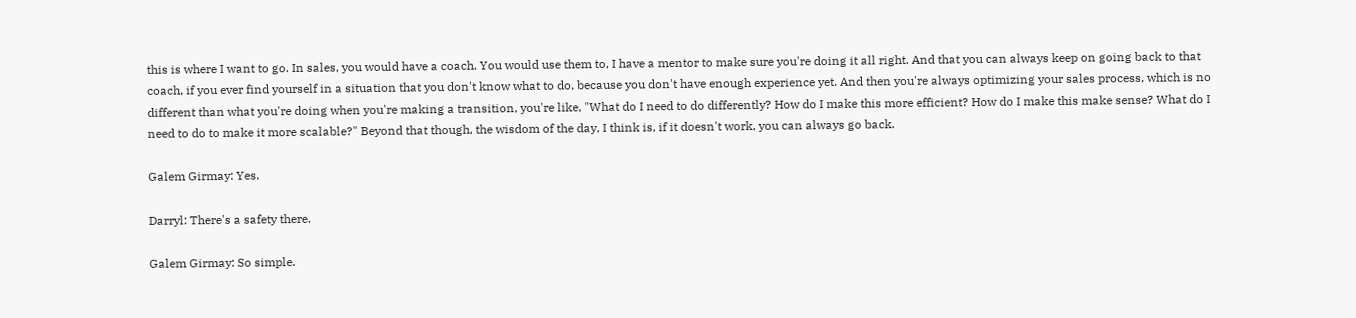this is where I want to go. In sales, you would have a coach. You would use them to, I have a mentor to make sure you're doing it all right. And that you can always keep on going back to that coach, if you ever find yourself in a situation that you don't know what to do, because you don't have enough experience yet. And then you're always optimizing your sales process, which is no different than what you're doing when you're making a transition, you're like, "What do I need to do differently? How do I make this more efficient? How do I make this make sense? What do I need to do to make it more scalable?" Beyond that though, the wisdom of the day, I think is, if it doesn't work, you can always go back.

Galem Girmay: Yes.

Darryl: There's a safety there.

Galem Girmay: So simple.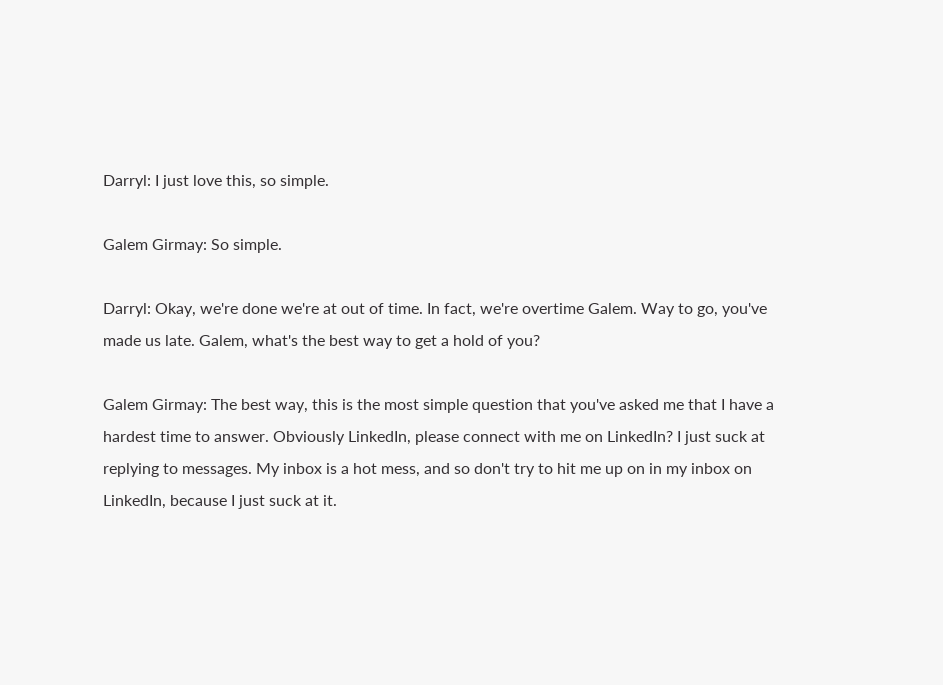Darryl: I just love this, so simple.

Galem Girmay: So simple.

Darryl: Okay, we're done we're at out of time. In fact, we're overtime Galem. Way to go, you've made us late. Galem, what's the best way to get a hold of you?

Galem Girmay: The best way, this is the most simple question that you've asked me that I have a hardest time to answer. Obviously LinkedIn, please connect with me on LinkedIn? I just suck at replying to messages. My inbox is a hot mess, and so don't try to hit me up on in my inbox on LinkedIn, because I just suck at it.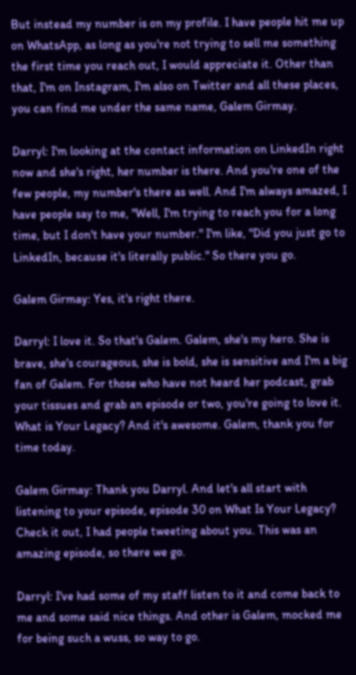But instead my number is on my profile. I have people hit me up on WhatsApp, as long as you're not trying to sell me something the first time you reach out, I would appreciate it. Other than that, I'm on Instagram, I'm also on Twitter and all these places, you can find me under the same name, Galem Girmay.

Darryl: I'm looking at the contact information on LinkedIn right now and she's right, her number is there. And you're one of the few people, my number's there as well. And I'm always amazed, I have people say to me, "Well, I'm trying to reach you for a long time, but I don't have your number." I'm like, "Did you just go to LinkedIn, because it's literally public." So there you go.

Galem Girmay: Yes, it's right there.

Darryl: I love it. So that's Galem. Galem, she's my hero. She is brave, she's courageous, she is bold, she is sensitive and I'm a big fan of Galem. For those who have not heard her podcast, grab your tissues and grab an episode or two, you're going to love it. What is Your Legacy? And it's awesome. Galem, thank you for time today.

Galem Girmay: Thank you Darryl. And let's all start with listening to your episode, episode 30 on What Is Your Legacy? Check it out, I had people tweeting about you. This was an amazing episode, so there we go.

Darryl: I've had some of my staff listen to it and come back to me and some said nice things. And other is Galem, mocked me for being such a wuss, so way to go.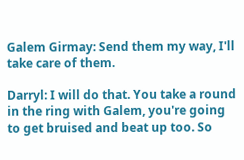Galem Girmay: Send them my way, I'll take care of them.

Darryl: I will do that. You take a round in the ring with Galem, you're going to get bruised and beat up too. So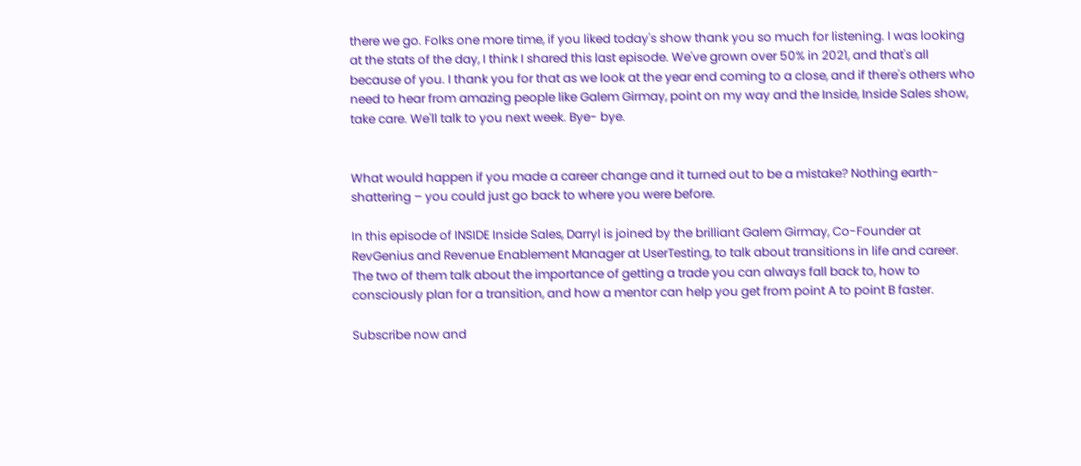there we go. Folks one more time, if you liked today's show thank you so much for listening. I was looking at the stats of the day, I think I shared this last episode. We've grown over 50% in 2021, and that's all because of you. I thank you for that as we look at the year end coming to a close, and if there's others who need to hear from amazing people like Galem Girmay, point on my way and the Inside, Inside Sales show, take care. We'll talk to you next week. Bye- bye.


What would happen if you made a career change and it turned out to be a mistake? Nothing earth-shattering – you could just go back to where you were before.

In this episode of INSIDE Inside Sales, Darryl is joined by the brilliant Galem Girmay, Co-Founder at RevGenius and Revenue Enablement Manager at UserTesting, to talk about transitions in life and career. The two of them talk about the importance of getting a trade you can always fall back to, how to consciously plan for a transition, and how a mentor can help you get from point A to point B faster.

Subscribe now and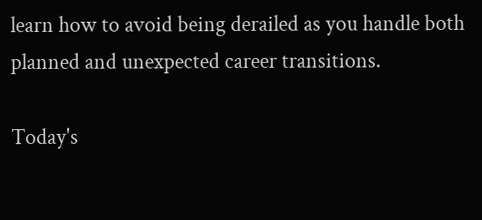learn how to avoid being derailed as you handle both planned and unexpected career transitions.

Today's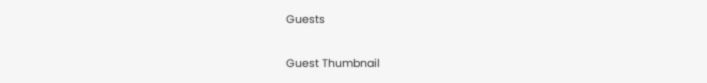Guests

Guest Thumbnail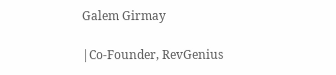Galem Girmay

|Co-Founder, RevGenius